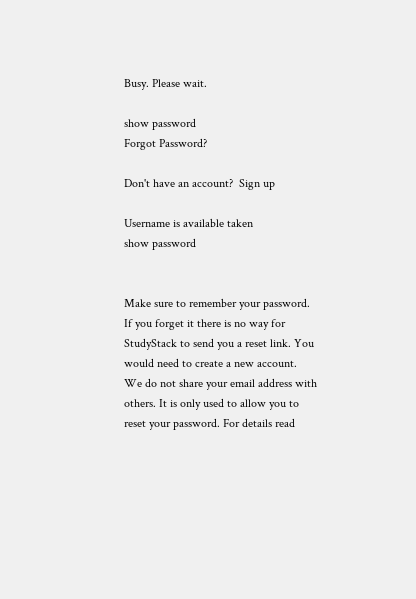Busy. Please wait.

show password
Forgot Password?

Don't have an account?  Sign up

Username is available taken
show password


Make sure to remember your password. If you forget it there is no way for StudyStack to send you a reset link. You would need to create a new account.
We do not share your email address with others. It is only used to allow you to reset your password. For details read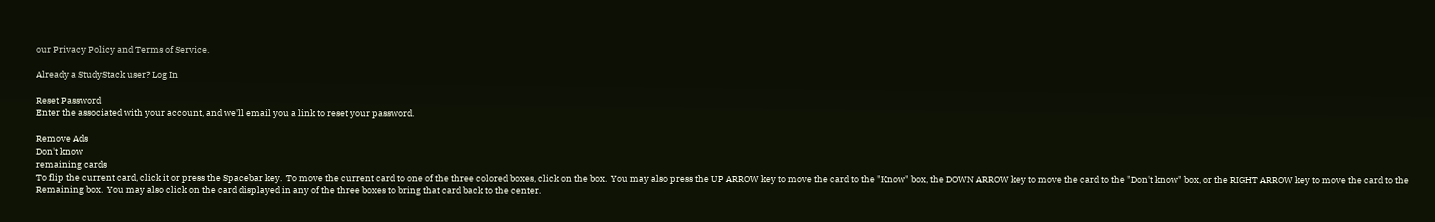our Privacy Policy and Terms of Service.

Already a StudyStack user? Log In

Reset Password
Enter the associated with your account, and we'll email you a link to reset your password.

Remove Ads
Don't know
remaining cards
To flip the current card, click it or press the Spacebar key.  To move the current card to one of the three colored boxes, click on the box.  You may also press the UP ARROW key to move the card to the "Know" box, the DOWN ARROW key to move the card to the "Don't know" box, or the RIGHT ARROW key to move the card to the Remaining box.  You may also click on the card displayed in any of the three boxes to bring that card back to the center.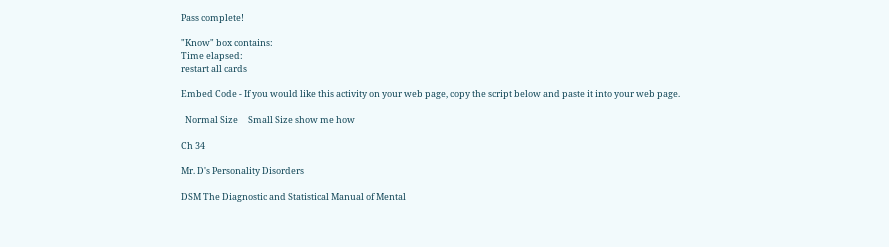Pass complete!

"Know" box contains:
Time elapsed:
restart all cards

Embed Code - If you would like this activity on your web page, copy the script below and paste it into your web page.

  Normal Size     Small Size show me how

Ch 34

Mr. D's Personality Disorders

DSM The Diagnostic and Statistical Manual of Mental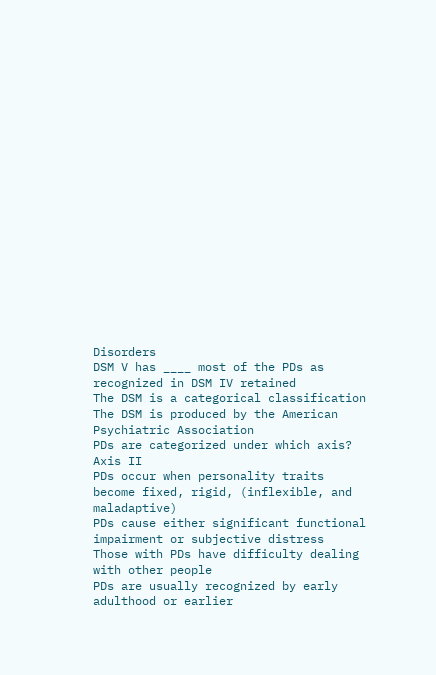Disorders
DSM V has ____ most of the PDs as recognized in DSM IV retained
The DSM is a categorical classification
The DSM is produced by the American Psychiatric Association
PDs are categorized under which axis? Axis II
PDs occur when personality traits become fixed, rigid, (inflexible, and maladaptive)
PDs cause either significant functional impairment or subjective distress
Those with PDs have difficulty dealing with other people
PDs are usually recognized by early adulthood or earlier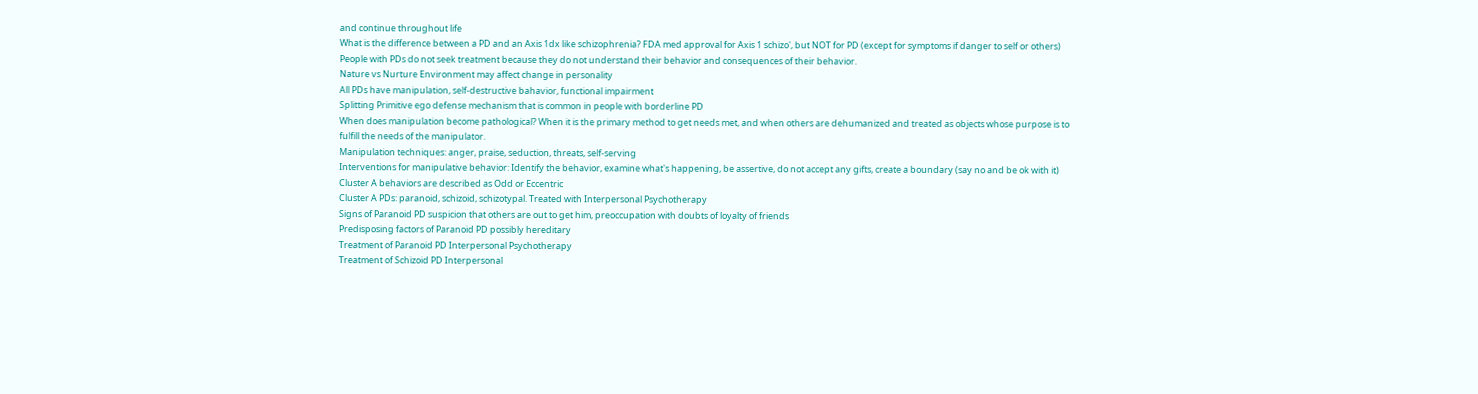and continue throughout life
What is the difference between a PD and an Axis 1dx like schizophrenia? FDA med approval for Axis 1 schizo', but NOT for PD (except for symptoms if danger to self or others)
People with PDs do not seek treatment because they do not understand their behavior and consequences of their behavior.
Nature vs Nurture Environment may affect change in personality
All PDs have manipulation, self-destructive bahavior, functional impairment
Splitting Primitive ego defense mechanism that is common in people with borderline PD
When does manipulation become pathological? When it is the primary method to get needs met, and when others are dehumanized and treated as objects whose purpose is to fulfill the needs of the manipulator.
Manipulation techniques: anger, praise, seduction, threats, self-serving
Interventions for manipulative behavior: Identify the behavior, examine what's happening, be assertive, do not accept any gifts, create a boundary (say no and be ok with it)
Cluster A behaviors are described as Odd or Eccentric
Cluster A PDs: paranoid, schizoid, schizotypal. Treated with Interpersonal Psychotherapy
Signs of Paranoid PD suspicion that others are out to get him, preoccupation with doubts of loyalty of friends
Predisposing factors of Paranoid PD possibly hereditary
Treatment of Paranoid PD Interpersonal Psychotherapy
Treatment of Schizoid PD Interpersonal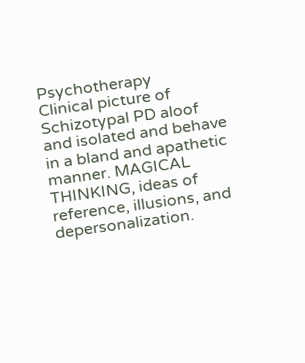Psychotherapy
Clinical picture of Schizotypal PD aloof and isolated and behave in a bland and apathetic manner. MAGICAL THINKING, ideas of reference, illusions, and depersonalization.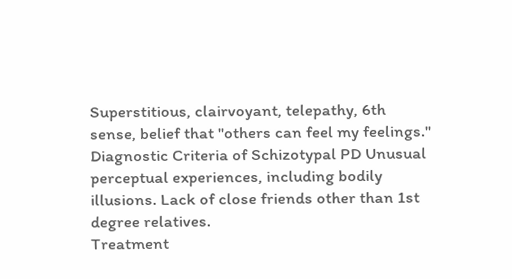Superstitious, clairvoyant, telepathy, 6th sense, belief that "others can feel my feelings."
Diagnostic Criteria of Schizotypal PD Unusual perceptual experiences, including bodily illusions. Lack of close friends other than 1st degree relatives.
Treatment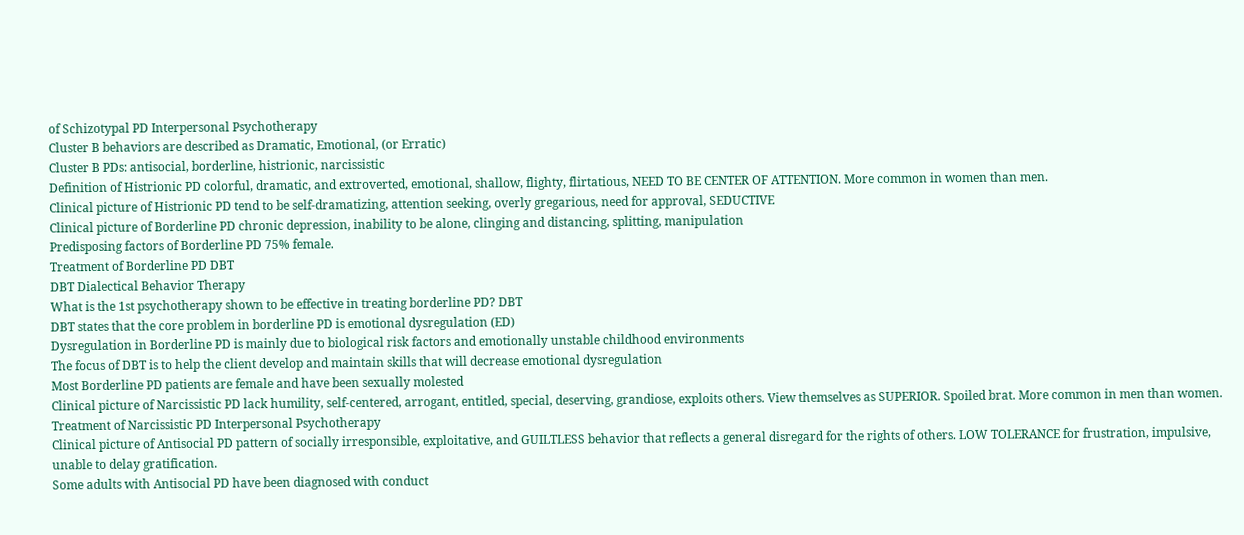of Schizotypal PD Interpersonal Psychotherapy
Cluster B behaviors are described as Dramatic, Emotional, (or Erratic)
Cluster B PDs: antisocial, borderline, histrionic, narcissistic
Definition of Histrionic PD colorful, dramatic, and extroverted, emotional, shallow, flighty, flirtatious, NEED TO BE CENTER OF ATTENTION. More common in women than men.
Clinical picture of Histrionic PD tend to be self-dramatizing, attention seeking, overly gregarious, need for approval, SEDUCTIVE
Clinical picture of Borderline PD chronic depression, inability to be alone, clinging and distancing, splitting, manipulation
Predisposing factors of Borderline PD 75% female.
Treatment of Borderline PD DBT
DBT Dialectical Behavior Therapy
What is the 1st psychotherapy shown to be effective in treating borderline PD? DBT
DBT states that the core problem in borderline PD is emotional dysregulation (ED)
Dysregulation in Borderline PD is mainly due to biological risk factors and emotionally unstable childhood environments
The focus of DBT is to help the client develop and maintain skills that will decrease emotional dysregulation
Most Borderline PD patients are female and have been sexually molested
Clinical picture of Narcissistic PD lack humility, self-centered, arrogant, entitled, special, deserving, grandiose, exploits others. View themselves as SUPERIOR. Spoiled brat. More common in men than women.
Treatment of Narcissistic PD Interpersonal Psychotherapy
Clinical picture of Antisocial PD pattern of socially irresponsible, exploitative, and GUILTLESS behavior that reflects a general disregard for the rights of others. LOW TOLERANCE for frustration, impulsive, unable to delay gratification.
Some adults with Antisocial PD have been diagnosed with conduct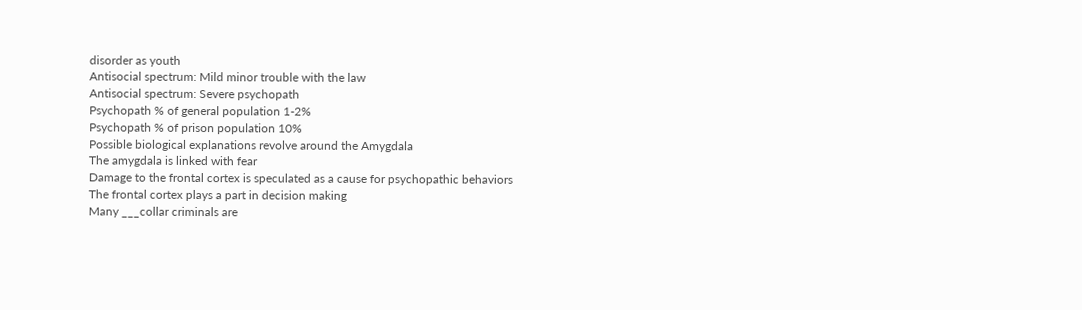disorder as youth
Antisocial spectrum: Mild minor trouble with the law
Antisocial spectrum: Severe psychopath
Psychopath % of general population 1-2%
Psychopath % of prison population 10%
Possible biological explanations revolve around the Amygdala
The amygdala is linked with fear
Damage to the frontal cortex is speculated as a cause for psychopathic behaviors
The frontal cortex plays a part in decision making
Many ___collar criminals are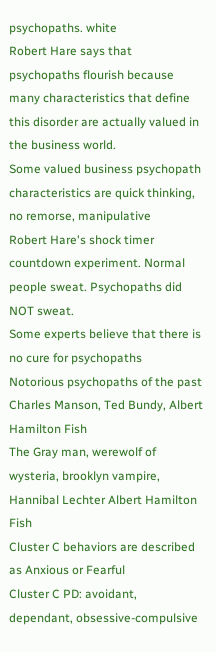psychopaths. white
Robert Hare says that psychopaths flourish because many characteristics that define this disorder are actually valued in the business world.
Some valued business psychopath characteristics are quick thinking, no remorse, manipulative
Robert Hare's shock timer countdown experiment. Normal people sweat. Psychopaths did NOT sweat.
Some experts believe that there is no cure for psychopaths
Notorious psychopaths of the past Charles Manson, Ted Bundy, Albert Hamilton Fish
The Gray man, werewolf of wysteria, brooklyn vampire, Hannibal Lechter Albert Hamilton Fish
Cluster C behaviors are described as Anxious or Fearful
Cluster C PD: avoidant, dependant, obsessive-compulsive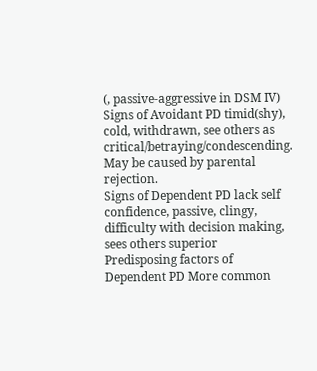(, passive-aggressive in DSM IV)
Signs of Avoidant PD timid(shy), cold, withdrawn, see others as critical/betraying/condescending. May be caused by parental rejection.
Signs of Dependent PD lack self confidence, passive, clingy, difficulty with decision making, sees others superior
Predisposing factors of Dependent PD More common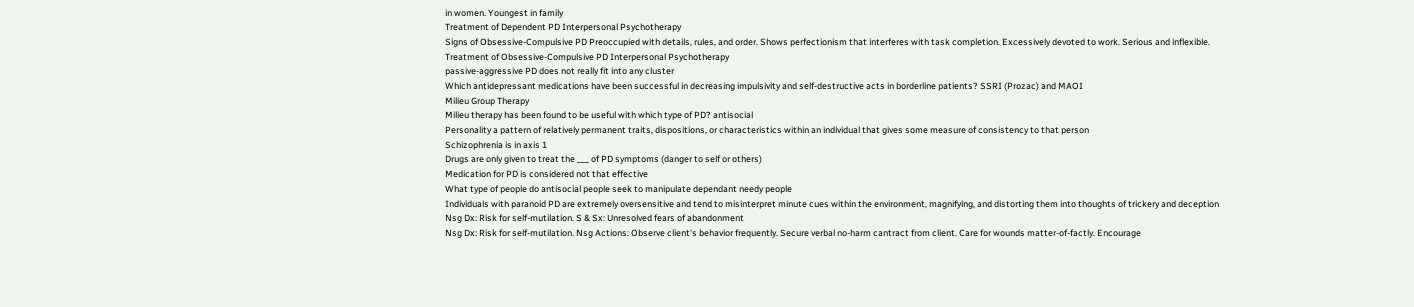in women. Youngest in family
Treatment of Dependent PD Interpersonal Psychotherapy
Signs of Obsessive-Compulsive PD Preoccupied with details, rules, and order. Shows perfectionism that interferes with task completion. Excessively devoted to work. Serious and inflexible.
Treatment of Obsessive-Compulsive PD Interpersonal Psychotherapy
passive-aggressive PD does not really fit into any cluster
Which antidepressant medications have been successful in decreasing impulsivity and self-destructive acts in borderline patients? SSRI (Prozac) and MAOI
Milieu Group Therapy
Milieu therapy has been found to be useful with which type of PD? antisocial
Personality a pattern of relatively permanent traits, dispositions, or characteristics within an individual that gives some measure of consistency to that person
Schizophrenia is in axis 1
Drugs are only given to treat the ___ of PD symptoms (danger to self or others)
Medication for PD is considered not that effective
What type of people do antisocial people seek to manipulate dependant needy people
Individuals with paranoid PD are extremely oversensitive and tend to misinterpret minute cues within the environment, magnifying, and distorting them into thoughts of trickery and deception
Nsg Dx: Risk for self-mutilation. S & Sx: Unresolved fears of abandonment
Nsg Dx: Risk for self-mutilation. Nsg Actions: Observe client's behavior frequently. Secure verbal no-harm cantract from client. Care for wounds matter-of-factly. Encourage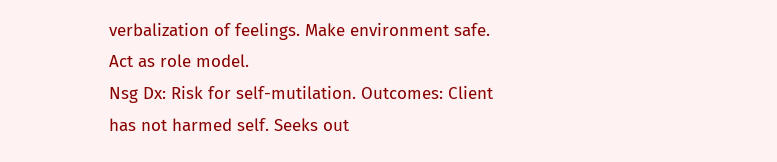verbalization of feelings. Make environment safe. Act as role model.
Nsg Dx: Risk for self-mutilation. Outcomes: Client has not harmed self. Seeks out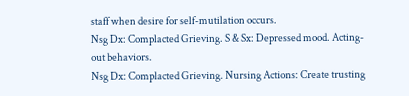staff when desire for self-mutilation occurs.
Nsg Dx: Complacted Grieving. S & Sx: Depressed mood. Acting-out behaviors.
Nsg Dx: Complacted Grieving. Nursing Actions: Create trusting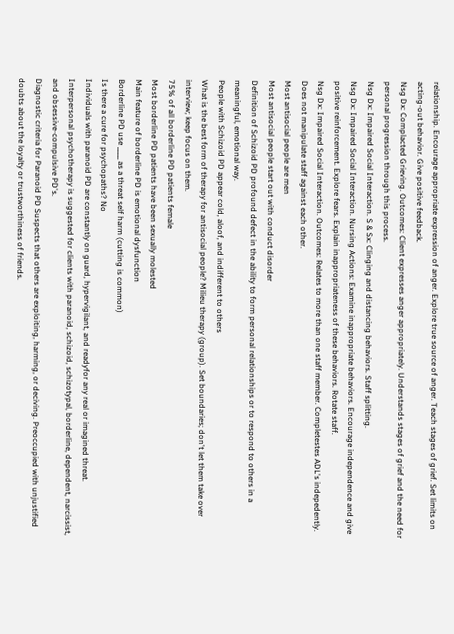relationship. Encourage appropriate expression of anger. Explore true source of anger. Teach stages of grief. Set limits on acting-out behavior. Give positive feedback.
Nsg Dx: Complacted Grieving. Outcomes: Client expresses anger appropriately. Understands stages of grief and the need for personal progression through this process.
Nsg Dx: Impaired Social Interaction. S & Sx: Clinging and distancing behaviors. Staff splitting.
Nsg Dx: Impaired Social Interaction. Nursing Actions: Examine inappropriate behaviors. Encourage independence and give positive reinforcement. Explore fears. Explain inappropriateness of these behaviors. Rotate staff.
Nsg Dx: Impaired Social Interaction. Outcomes: Relates to more than one staff member. Completestes ADL's indepedently. Does not manipulate staff against each other.
Most antisocial people are men
Most antisocial people start out with conduct disorder
Definition of Schizoid PD profound defect in the ability to form personal relationships or to respond to others in a meaningful, emotional way.
People with Schizoid PD appear cold, aloof, and indifferent to others
What is the best form of therapy for antisocial people? Milieu therapy (group). Set boundaries; don't let them take over interview; keep focus on them.
75% of all borderline PD patients female
Most borderline PD patients have been sexually molested
Main feature of borderline PD is emotional dysfunction
Borderline PD use ____ as a threat self harm (cutting is common)
Is there a cure for psychopaths? No
Individuals with paranoid PD are constantly on guard, hypervigilant, and readyfor any real or imagined threat.
Interpersonal psychotherapy is suggested for clients with paranoid, schizoid, schizotypal, borderline, dependent, narcissist, and obsessive-compulsive PD's.
Diagnostic criteria for Paranoid PD Suspects that others are exploiting, harming, or deciving. Preoccupied with unjustified doubts about the loyalty or trustworthiness of friends.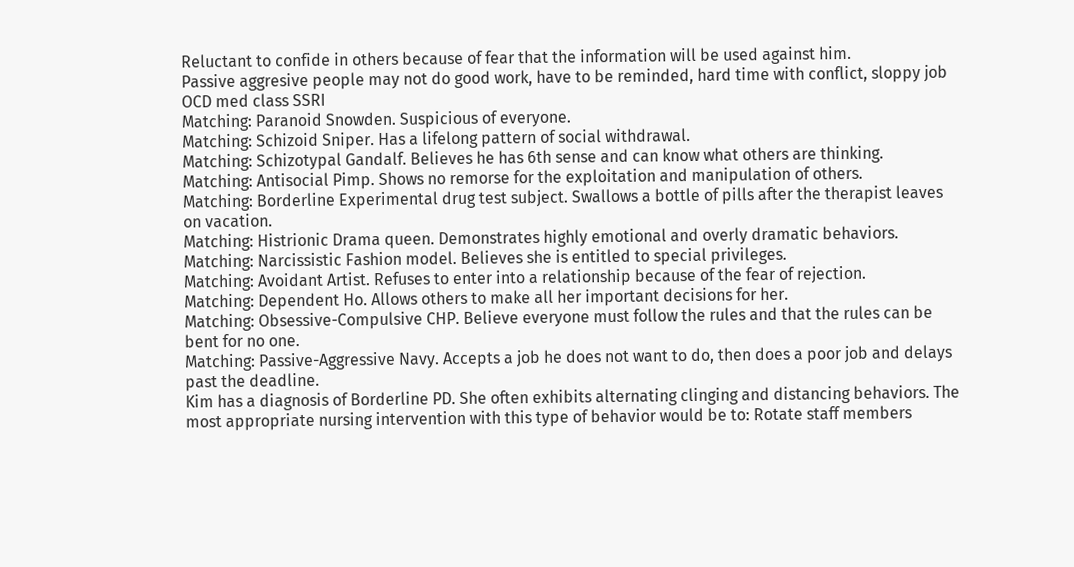Reluctant to confide in others because of fear that the information will be used against him.
Passive aggresive people may not do good work, have to be reminded, hard time with conflict, sloppy job
OCD med class SSRI
Matching: Paranoid Snowden. Suspicious of everyone.
Matching: Schizoid Sniper. Has a lifelong pattern of social withdrawal.
Matching: Schizotypal Gandalf. Believes he has 6th sense and can know what others are thinking.
Matching: Antisocial Pimp. Shows no remorse for the exploitation and manipulation of others.
Matching: Borderline Experimental drug test subject. Swallows a bottle of pills after the therapist leaves on vacation.
Matching: Histrionic Drama queen. Demonstrates highly emotional and overly dramatic behaviors.
Matching: Narcissistic Fashion model. Believes she is entitled to special privileges.
Matching: Avoidant Artist. Refuses to enter into a relationship because of the fear of rejection.
Matching: Dependent Ho. Allows others to make all her important decisions for her.
Matching: Obsessive-Compulsive CHP. Believe everyone must follow the rules and that the rules can be bent for no one.
Matching: Passive-Aggressive Navy. Accepts a job he does not want to do, then does a poor job and delays past the deadline.
Kim has a diagnosis of Borderline PD. She often exhibits alternating clinging and distancing behaviors. The most appropriate nursing intervention with this type of behavior would be to: Rotate staff members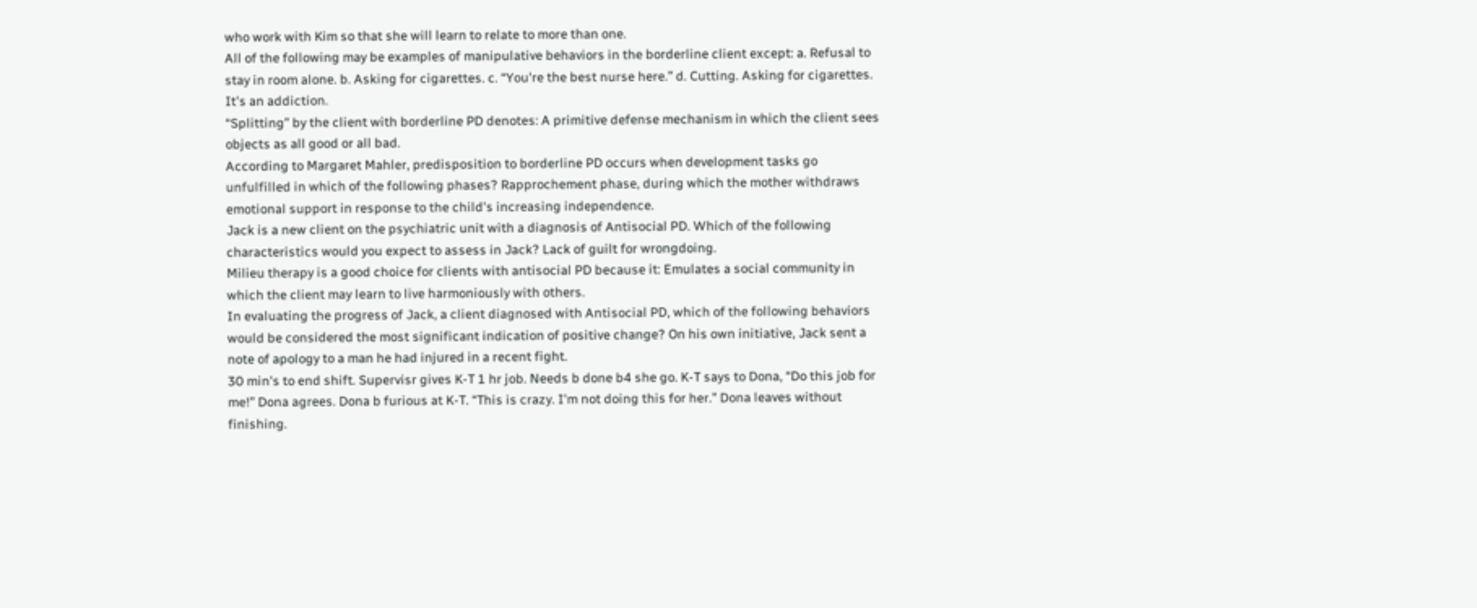who work with Kim so that she will learn to relate to more than one.
All of the following may be examples of manipulative behaviors in the borderline client except: a. Refusal to stay in room alone. b. Asking for cigarettes. c. “You're the best nurse here.” d. Cutting. Asking for cigarettes. It's an addiction.
“Splitting” by the client with borderline PD denotes: A primitive defense mechanism in which the client sees objects as all good or all bad.
According to Margaret Mahler, predisposition to borderline PD occurs when development tasks go unfulfilled in which of the following phases? Rapprochement phase, during which the mother withdraws emotional support in response to the child's increasing independence.
Jack is a new client on the psychiatric unit with a diagnosis of Antisocial PD. Which of the following characteristics would you expect to assess in Jack? Lack of guilt for wrongdoing.
Milieu therapy is a good choice for clients with antisocial PD because it: Emulates a social community in which the client may learn to live harmoniously with others.
In evaluating the progress of Jack, a client diagnosed with Antisocial PD, which of the following behaviors would be considered the most significant indication of positive change? On his own initiative, Jack sent a note of apology to a man he had injured in a recent fight.
30 min's to end shift. Supervisr gives K-T 1 hr job. Needs b done b4 she go. K-T says to Dona, “Do this job for me!” Dona agrees. Dona b furious at K-T. “This is crazy. I'm not doing this for her.” Dona leaves without finishing.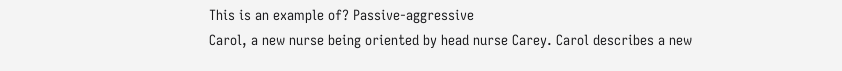This is an example of? Passive-aggressive
Carol, a new nurse being oriented by head nurse Carey. Carol describes a new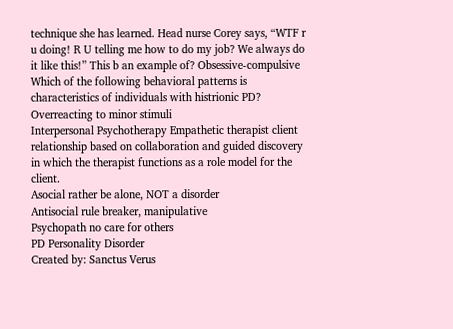technique she has learned. Head nurse Corey says, “WTF r u doing! R U telling me how to do my job? We always do it like this!” This b an example of? Obsessive-compulsive
Which of the following behavioral patterns is characteristics of individuals with histrionic PD? Overreacting to minor stimuli
Interpersonal Psychotherapy Empathetic therapist client relationship based on collaboration and guided discovery in which the therapist functions as a role model for the client.
Asocial rather be alone, NOT a disorder
Antisocial rule breaker, manipulative
Psychopath no care for others
PD Personality Disorder
Created by: Sanctus Verus